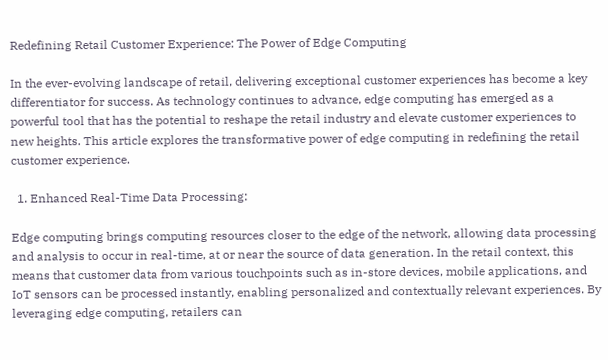Redefining Retail Customer Experience: The Power of Edge Computing

In the ever-evolving landscape of retail, delivering exceptional customer experiences has become a key differentiator for success. As technology continues to advance, edge computing has emerged as a powerful tool that has the potential to reshape the retail industry and elevate customer experiences to new heights. This article explores the transformative power of edge computing in redefining the retail customer experience.

  1. Enhanced Real-Time Data Processing:

Edge computing brings computing resources closer to the edge of the network, allowing data processing and analysis to occur in real-time, at or near the source of data generation. In the retail context, this means that customer data from various touchpoints such as in-store devices, mobile applications, and IoT sensors can be processed instantly, enabling personalized and contextually relevant experiences. By leveraging edge computing, retailers can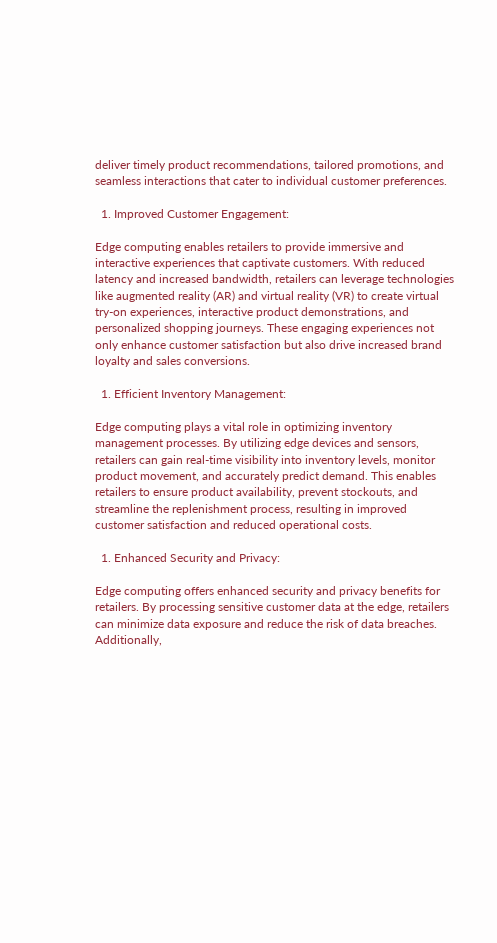deliver timely product recommendations, tailored promotions, and seamless interactions that cater to individual customer preferences.

  1. Improved Customer Engagement:

Edge computing enables retailers to provide immersive and interactive experiences that captivate customers. With reduced latency and increased bandwidth, retailers can leverage technologies like augmented reality (AR) and virtual reality (VR) to create virtual try-on experiences, interactive product demonstrations, and personalized shopping journeys. These engaging experiences not only enhance customer satisfaction but also drive increased brand loyalty and sales conversions.

  1. Efficient Inventory Management:

Edge computing plays a vital role in optimizing inventory management processes. By utilizing edge devices and sensors, retailers can gain real-time visibility into inventory levels, monitor product movement, and accurately predict demand. This enables retailers to ensure product availability, prevent stockouts, and streamline the replenishment process, resulting in improved customer satisfaction and reduced operational costs.

  1. Enhanced Security and Privacy:

Edge computing offers enhanced security and privacy benefits for retailers. By processing sensitive customer data at the edge, retailers can minimize data exposure and reduce the risk of data breaches. Additionally,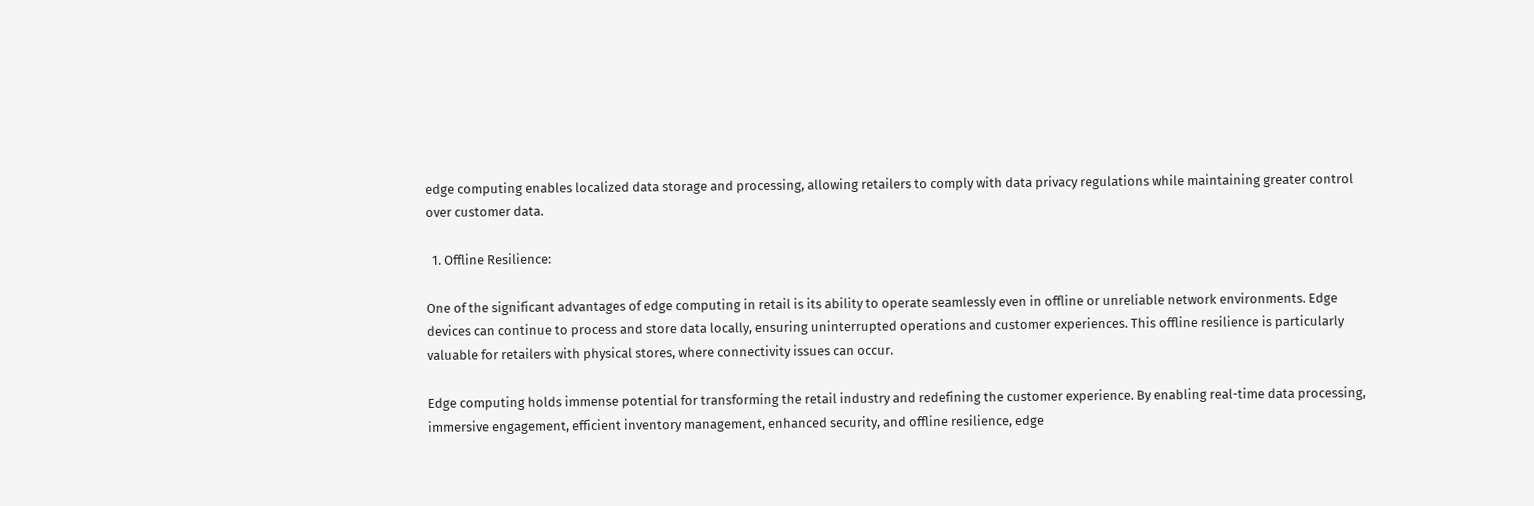edge computing enables localized data storage and processing, allowing retailers to comply with data privacy regulations while maintaining greater control over customer data.

  1. Offline Resilience:

One of the significant advantages of edge computing in retail is its ability to operate seamlessly even in offline or unreliable network environments. Edge devices can continue to process and store data locally, ensuring uninterrupted operations and customer experiences. This offline resilience is particularly valuable for retailers with physical stores, where connectivity issues can occur.

Edge computing holds immense potential for transforming the retail industry and redefining the customer experience. By enabling real-time data processing, immersive engagement, efficient inventory management, enhanced security, and offline resilience, edge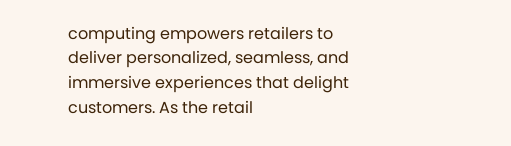computing empowers retailers to deliver personalized, seamless, and immersive experiences that delight customers. As the retail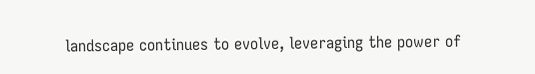landscape continues to evolve, leveraging the power of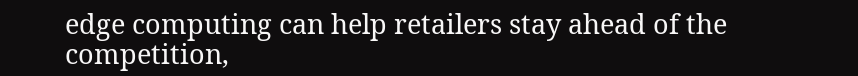edge computing can help retailers stay ahead of the competition,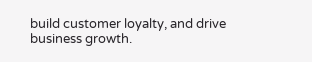build customer loyalty, and drive business growth.